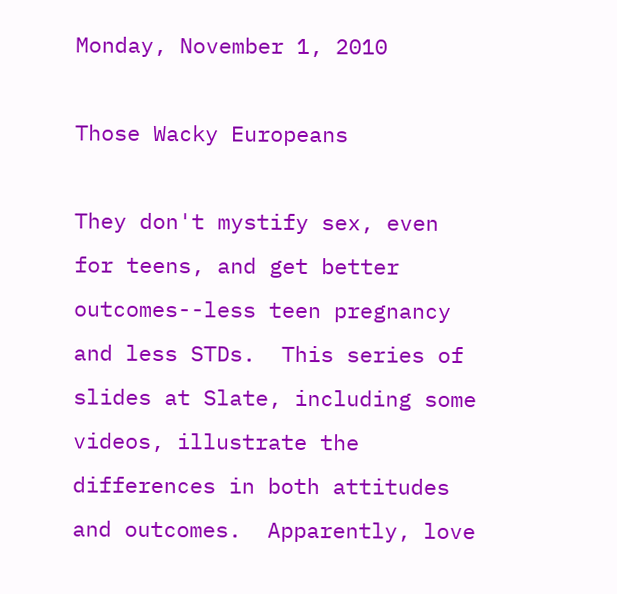Monday, November 1, 2010

Those Wacky Europeans

They don't mystify sex, even for teens, and get better outcomes--less teen pregnancy and less STDs.  This series of slides at Slate, including some videos, illustrate the differences in both attitudes and outcomes.  Apparently, love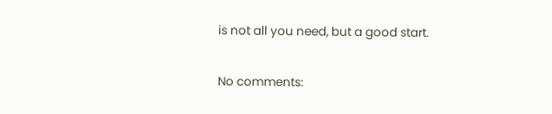is not all you need, but a good start.

No comments: